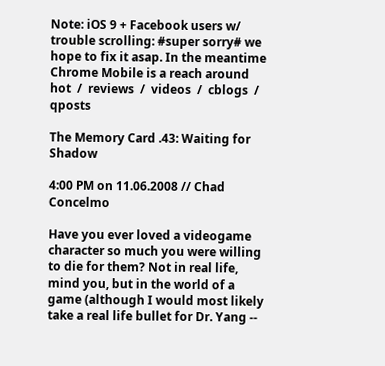Note: iOS 9 + Facebook users w/ trouble scrolling: #super sorry# we hope to fix it asap. In the meantime Chrome Mobile is a reach around
hot  /  reviews  /  videos  /  cblogs  /  qposts

The Memory Card .43: Waiting for Shadow

4:00 PM on 11.06.2008 // Chad Concelmo

Have you ever loved a videogame character so much you were willing to die for them? Not in real life, mind you, but in the world of a game (although I would most likely take a real life bullet for Dr. Yang --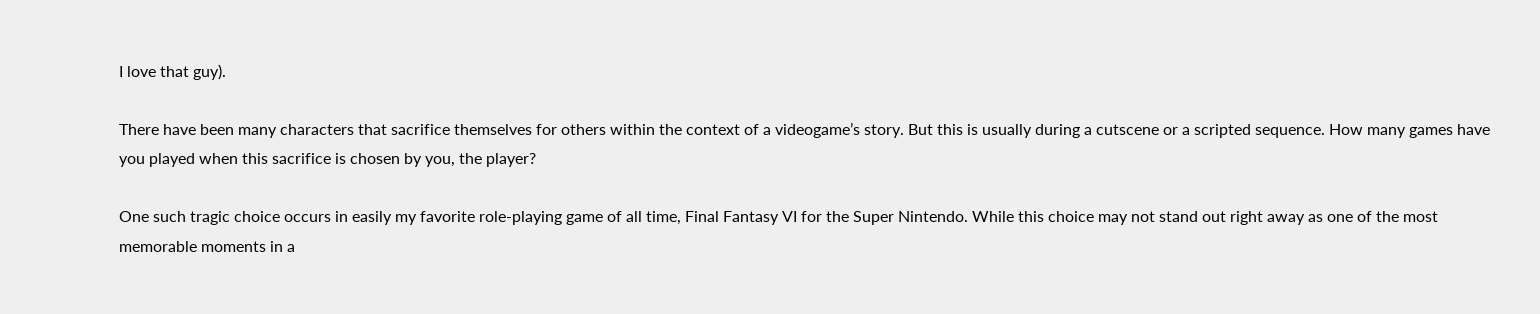I love that guy).

There have been many characters that sacrifice themselves for others within the context of a videogame’s story. But this is usually during a cutscene or a scripted sequence. How many games have you played when this sacrifice is chosen by you, the player?

One such tragic choice occurs in easily my favorite role-playing game of all time, Final Fantasy VI for the Super Nintendo. While this choice may not stand out right away as one of the most memorable moments in a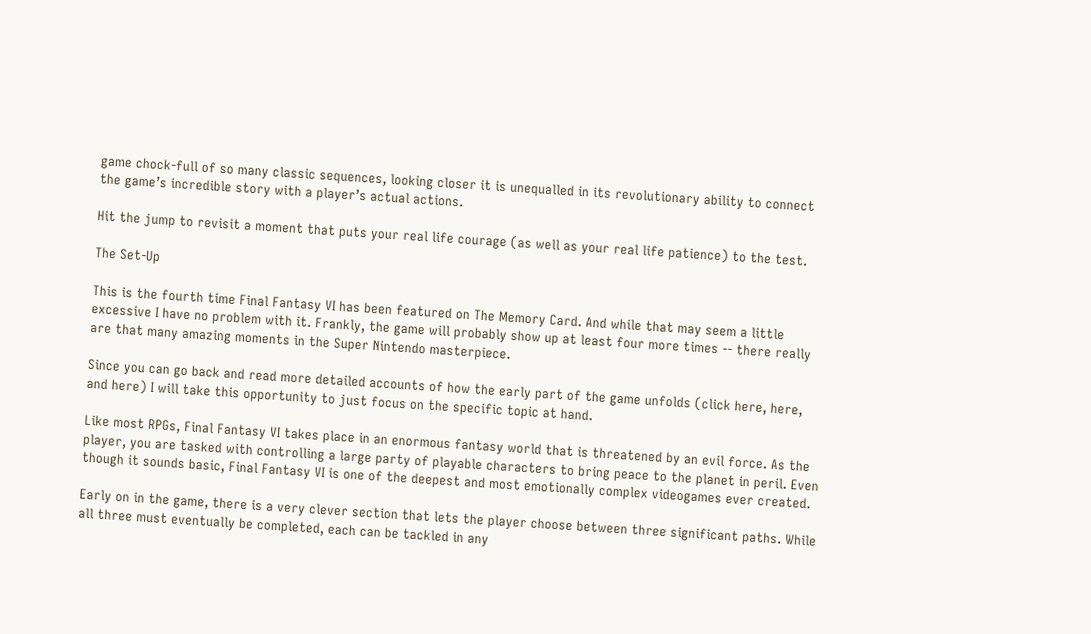game chock-full of so many classic sequences, looking closer it is unequalled in its revolutionary ability to connect the game’s incredible story with a player’s actual actions.

Hit the jump to revisit a moment that puts your real life courage (as well as your real life patience) to the test.

The Set-Up

This is the fourth time Final Fantasy VI has been featured on The Memory Card. And while that may seem a little excessive I have no problem with it. Frankly, the game will probably show up at least four more times -- there really are that many amazing moments in the Super Nintendo masterpiece.

Since you can go back and read more detailed accounts of how the early part of the game unfolds (click here, here, and here) I will take this opportunity to just focus on the specific topic at hand.

Like most RPGs, Final Fantasy VI takes place in an enormous fantasy world that is threatened by an evil force. As the player, you are tasked with controlling a large party of playable characters to bring peace to the planet in peril. Even though it sounds basic, Final Fantasy VI is one of the deepest and most emotionally complex videogames ever created.

Early on in the game, there is a very clever section that lets the player choose between three significant paths. While all three must eventually be completed, each can be tackled in any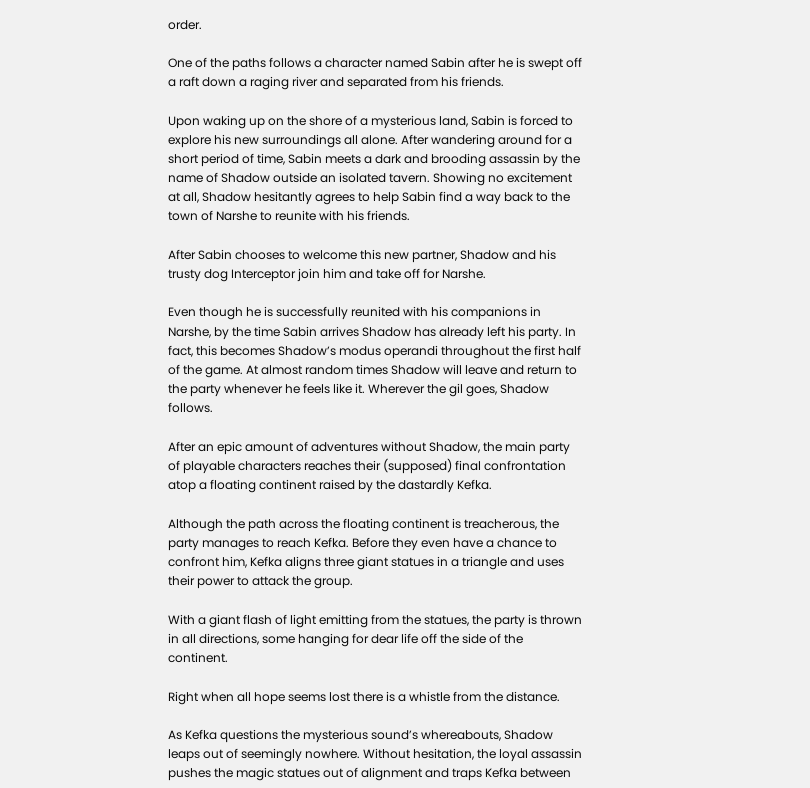order.

One of the paths follows a character named Sabin after he is swept off a raft down a raging river and separated from his friends.

Upon waking up on the shore of a mysterious land, Sabin is forced to explore his new surroundings all alone. After wandering around for a short period of time, Sabin meets a dark and brooding assassin by the name of Shadow outside an isolated tavern. Showing no excitement at all, Shadow hesitantly agrees to help Sabin find a way back to the town of Narshe to reunite with his friends.

After Sabin chooses to welcome this new partner, Shadow and his trusty dog Interceptor join him and take off for Narshe.

Even though he is successfully reunited with his companions in Narshe, by the time Sabin arrives Shadow has already left his party. In fact, this becomes Shadow’s modus operandi throughout the first half of the game. At almost random times Shadow will leave and return to the party whenever he feels like it. Wherever the gil goes, Shadow follows.

After an epic amount of adventures without Shadow, the main party of playable characters reaches their (supposed) final confrontation atop a floating continent raised by the dastardly Kefka.

Although the path across the floating continent is treacherous, the party manages to reach Kefka. Before they even have a chance to confront him, Kefka aligns three giant statues in a triangle and uses their power to attack the group.

With a giant flash of light emitting from the statues, the party is thrown in all directions, some hanging for dear life off the side of the continent.

Right when all hope seems lost there is a whistle from the distance.

As Kefka questions the mysterious sound’s whereabouts, Shadow leaps out of seemingly nowhere. Without hesitation, the loyal assassin pushes the magic statues out of alignment and traps Kefka between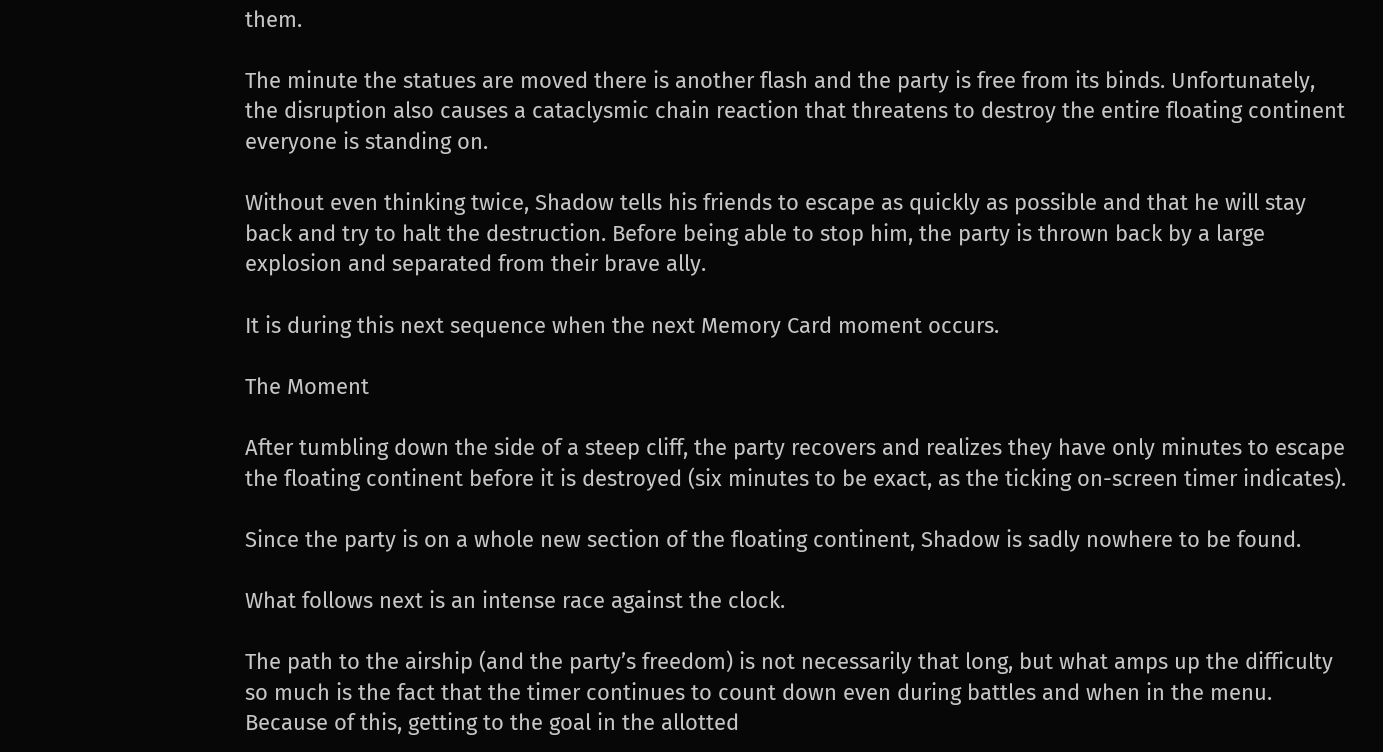them.

The minute the statues are moved there is another flash and the party is free from its binds. Unfortunately, the disruption also causes a cataclysmic chain reaction that threatens to destroy the entire floating continent everyone is standing on.

Without even thinking twice, Shadow tells his friends to escape as quickly as possible and that he will stay back and try to halt the destruction. Before being able to stop him, the party is thrown back by a large explosion and separated from their brave ally.

It is during this next sequence when the next Memory Card moment occurs.

The Moment

After tumbling down the side of a steep cliff, the party recovers and realizes they have only minutes to escape the floating continent before it is destroyed (six minutes to be exact, as the ticking on-screen timer indicates).

Since the party is on a whole new section of the floating continent, Shadow is sadly nowhere to be found.

What follows next is an intense race against the clock.

The path to the airship (and the party’s freedom) is not necessarily that long, but what amps up the difficulty so much is the fact that the timer continues to count down even during battles and when in the menu. Because of this, getting to the goal in the allotted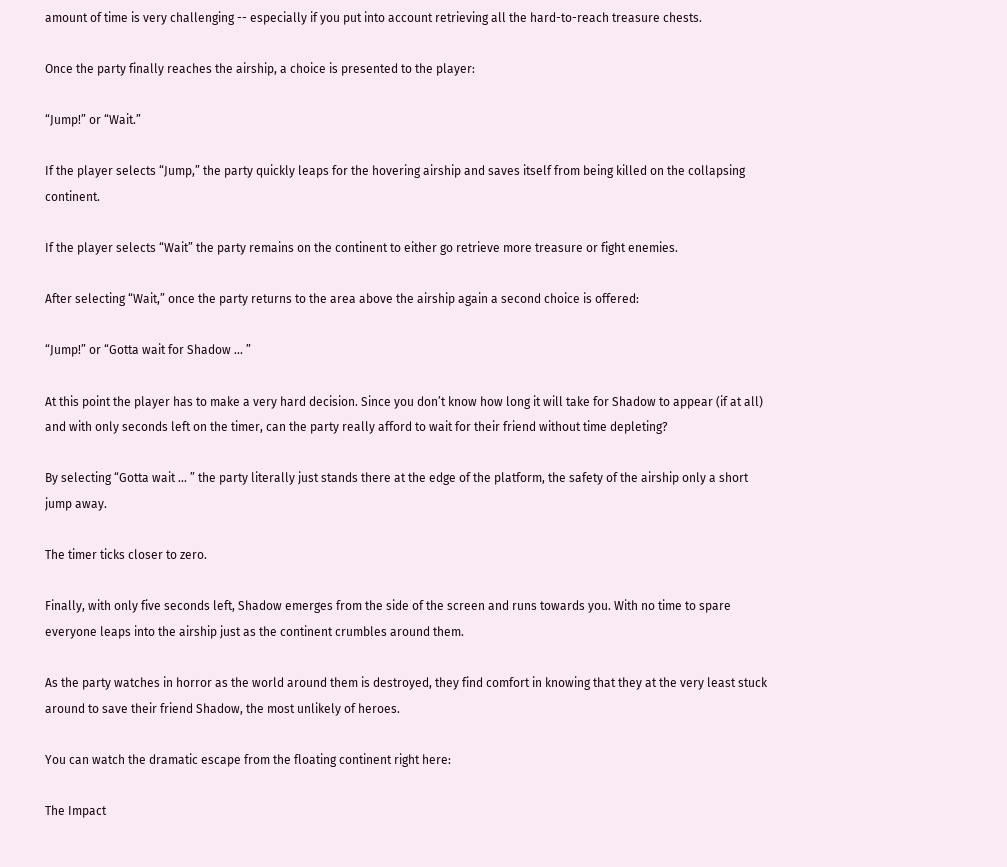amount of time is very challenging -- especially if you put into account retrieving all the hard-to-reach treasure chests.

Once the party finally reaches the airship, a choice is presented to the player:

“Jump!” or “Wait.”

If the player selects “Jump,” the party quickly leaps for the hovering airship and saves itself from being killed on the collapsing continent.

If the player selects “Wait” the party remains on the continent to either go retrieve more treasure or fight enemies.

After selecting “Wait,” once the party returns to the area above the airship again a second choice is offered:

“Jump!” or “Gotta wait for Shadow ... ”

At this point the player has to make a very hard decision. Since you don’t know how long it will take for Shadow to appear (if at all) and with only seconds left on the timer, can the party really afford to wait for their friend without time depleting?

By selecting “Gotta wait ... ” the party literally just stands there at the edge of the platform, the safety of the airship only a short jump away.

The timer ticks closer to zero.

Finally, with only five seconds left, Shadow emerges from the side of the screen and runs towards you. With no time to spare everyone leaps into the airship just as the continent crumbles around them.

As the party watches in horror as the world around them is destroyed, they find comfort in knowing that they at the very least stuck around to save their friend Shadow, the most unlikely of heroes.

You can watch the dramatic escape from the floating continent right here:

The Impact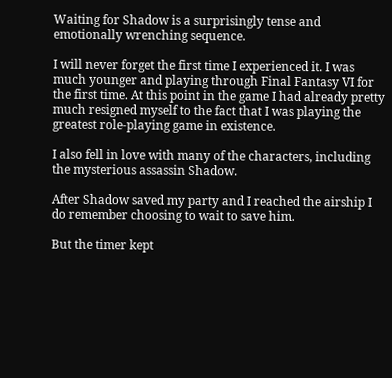Waiting for Shadow is a surprisingly tense and emotionally wrenching sequence.

I will never forget the first time I experienced it. I was much younger and playing through Final Fantasy VI for the first time. At this point in the game I had already pretty much resigned myself to the fact that I was playing the greatest role-playing game in existence.

I also fell in love with many of the characters, including the mysterious assassin Shadow.

After Shadow saved my party and I reached the airship I do remember choosing to wait to save him.

But the timer kept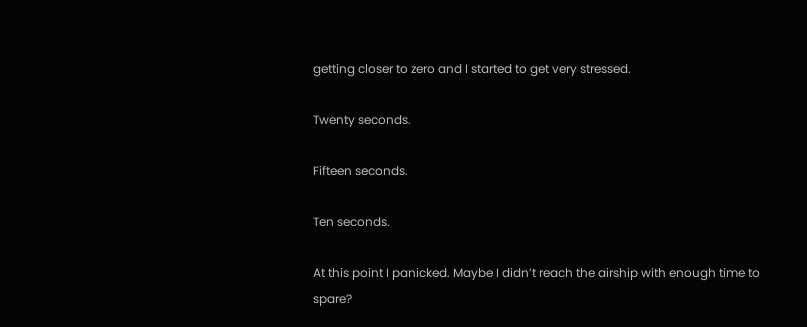getting closer to zero and I started to get very stressed.

Twenty seconds.

Fifteen seconds.

Ten seconds.

At this point I panicked. Maybe I didn’t reach the airship with enough time to spare?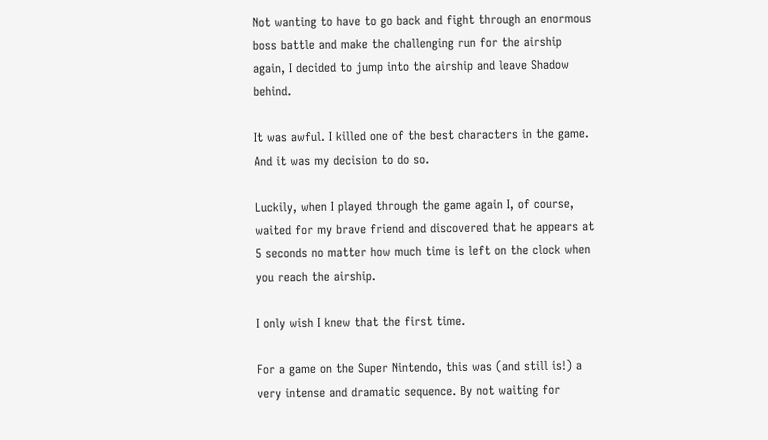Not wanting to have to go back and fight through an enormous boss battle and make the challenging run for the airship again, I decided to jump into the airship and leave Shadow behind.

It was awful. I killed one of the best characters in the game. And it was my decision to do so.

Luckily, when I played through the game again I, of course, waited for my brave friend and discovered that he appears at 5 seconds no matter how much time is left on the clock when you reach the airship.

I only wish I knew that the first time.

For a game on the Super Nintendo, this was (and still is!) a very intense and dramatic sequence. By not waiting for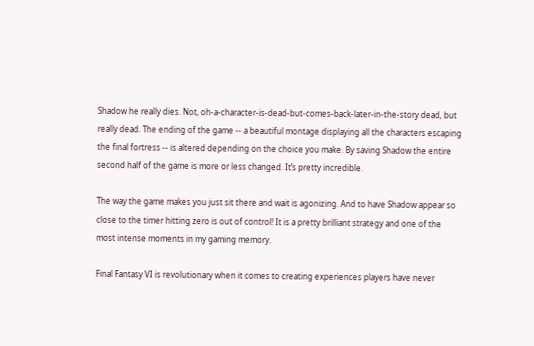Shadow he really dies. Not, oh-a-character-is-dead-but-comes-back-later-in-the-story dead, but really dead. The ending of the game -- a beautiful montage displaying all the characters escaping the final fortress -- is altered depending on the choice you make. By saving Shadow the entire second half of the game is more or less changed. It’s pretty incredible.

The way the game makes you just sit there and wait is agonizing. And to have Shadow appear so close to the timer hitting zero is out of control! It is a pretty brilliant strategy and one of the most intense moments in my gaming memory.

Final Fantasy VI is revolutionary when it comes to creating experiences players have never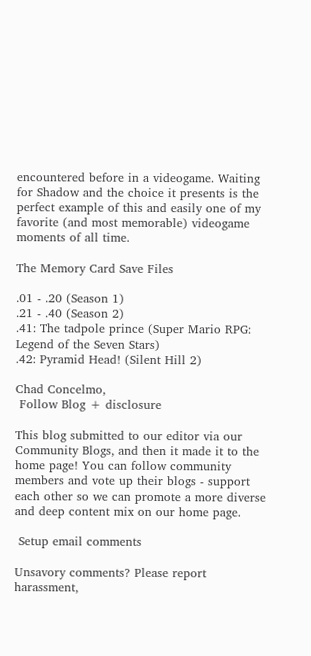encountered before in a videogame. Waiting for Shadow and the choice it presents is the perfect example of this and easily one of my favorite (and most memorable) videogame moments of all time.

The Memory Card Save Files

.01 - .20 (Season 1)
.21 - .40 (Season 2)
.41: The tadpole prince (Super Mario RPG: Legend of the Seven Stars)
.42: Pyramid Head! (Silent Hill 2)

Chad Concelmo,
 Follow Blog + disclosure

This blog submitted to our editor via our Community Blogs, and then it made it to the home page! You can follow community members and vote up their blogs - support each other so we can promote a more diverse and deep content mix on our home page.

 Setup email comments

Unsavory comments? Please report harassment,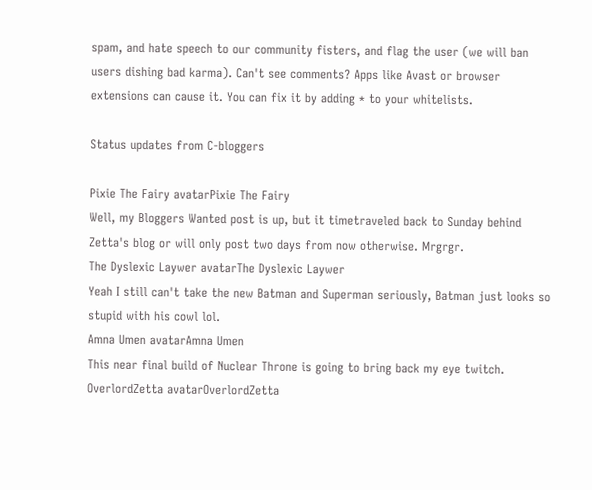spam, and hate speech to our community fisters, and flag the user (we will ban users dishing bad karma). Can't see comments? Apps like Avast or browser extensions can cause it. You can fix it by adding * to your whitelists.

Status updates from C-bloggers

Pixie The Fairy avatarPixie The Fairy
Well, my Bloggers Wanted post is up, but it timetraveled back to Sunday behind Zetta's blog or will only post two days from now otherwise. Mrgrgr.
The Dyslexic Laywer avatarThe Dyslexic Laywer
Yeah I still can't take the new Batman and Superman seriously, Batman just looks so stupid with his cowl lol.
Amna Umen avatarAmna Umen
This near final build of Nuclear Throne is going to bring back my eye twitch.
OverlordZetta avatarOverlordZetta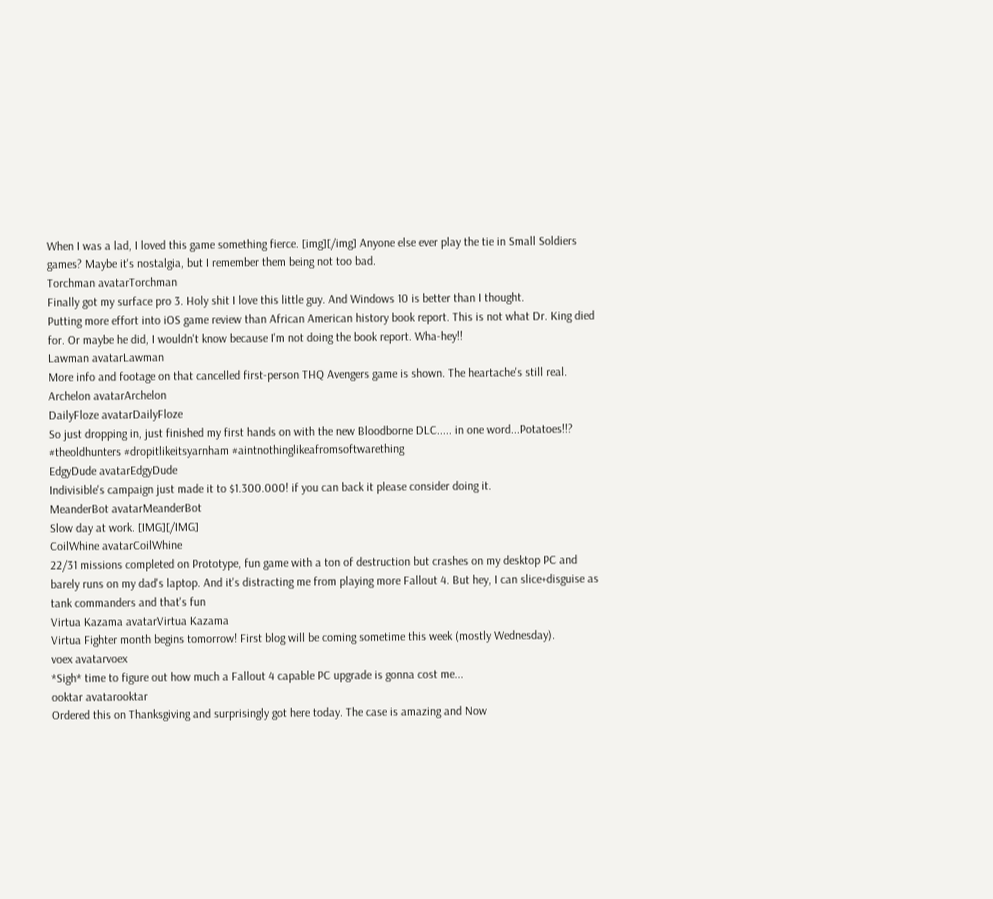When I was a lad, I loved this game something fierce. [img][/img] Anyone else ever play the tie in Small Soldiers games? Maybe it's nostalgia, but I remember them being not too bad.
Torchman avatarTorchman
Finally got my surface pro 3. Holy shit I love this little guy. And Windows 10 is better than I thought.
Putting more effort into iOS game review than African American history book report. This is not what Dr. King died for. Or maybe he did, I wouldn't know because I'm not doing the book report. Wha-hey!!
Lawman avatarLawman
More info and footage on that cancelled first-person THQ Avengers game is shown. The heartache's still real.
Archelon avatarArchelon
DailyFloze avatarDailyFloze
So just dropping in, just finished my first hands on with the new Bloodborne DLC..... in one word...Potatoes!!? #theoldhunters #dropitlikeitsyarnham #aintnothinglikeafromsoftwarething
EdgyDude avatarEdgyDude
Indivisible's campaign just made it to $1.300.000! if you can back it please consider doing it.
MeanderBot avatarMeanderBot
Slow day at work. [IMG][/IMG]
CoilWhine avatarCoilWhine
22/31 missions completed on Prototype, fun game with a ton of destruction but crashes on my desktop PC and barely runs on my dad's laptop. And it's distracting me from playing more Fallout 4. But hey, I can slice+disguise as tank commanders and that's fun
Virtua Kazama avatarVirtua Kazama
Virtua Fighter month begins tomorrow! First blog will be coming sometime this week (mostly Wednesday).
voex avatarvoex
*Sigh* time to figure out how much a Fallout 4 capable PC upgrade is gonna cost me...
ooktar avatarooktar
Ordered this on Thanksgiving and surprisingly got here today. The case is amazing and Now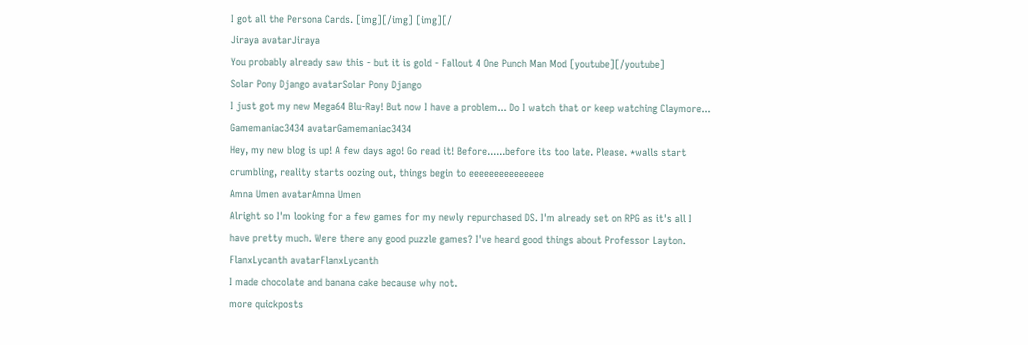I got all the Persona Cards. [img][/img] [img][/
Jiraya avatarJiraya
You probably already saw this - but it is gold - Fallout 4 One Punch Man Mod [youtube][/youtube]
Solar Pony Django avatarSolar Pony Django
I just got my new Mega64 Blu-Ray! But now I have a problem... Do I watch that or keep watching Claymore...
Gamemaniac3434 avatarGamemaniac3434
Hey, my new blog is up! A few days ago! Go read it! Before......before its too late. Please. *walls start crumbling, reality starts oozing out, things begin to eeeeeeeeeeeeeee
Amna Umen avatarAmna Umen
Alright so I'm looking for a few games for my newly repurchased DS. I'm already set on RPG as it's all I have pretty much. Were there any good puzzle games? I've heard good things about Professor Layton.
FlanxLycanth avatarFlanxLycanth
I made chocolate and banana cake because why not.
more quickposts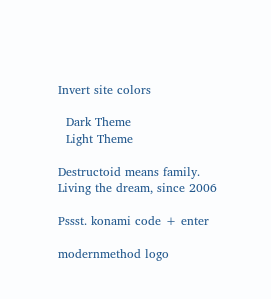Invert site colors

  Dark Theme
  Light Theme

Destructoid means family.
Living the dream, since 2006

Pssst. konami code + enter

modernmethod logo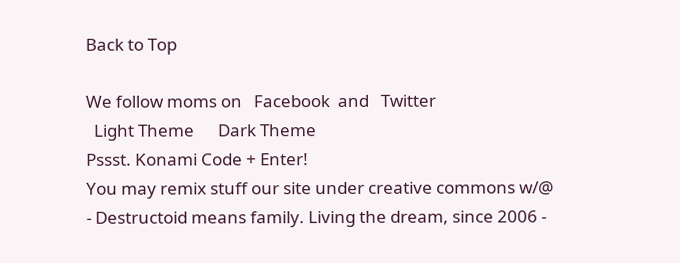Back to Top

We follow moms on   Facebook  and   Twitter
  Light Theme      Dark Theme
Pssst. Konami Code + Enter!
You may remix stuff our site under creative commons w/@
- Destructoid means family. Living the dream, since 2006 -